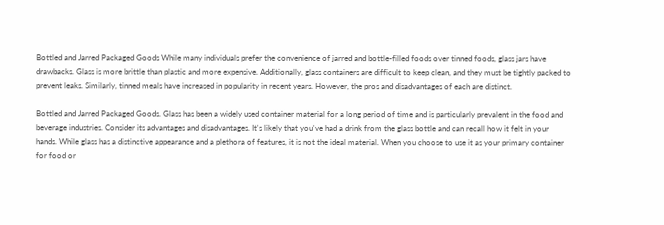Bottled and Jarred Packaged Goods While many individuals prefer the convenience of jarred and bottle-filled foods over tinned foods, glass jars have drawbacks. Glass is more brittle than plastic and more expensive. Additionally, glass containers are difficult to keep clean, and they must be tightly packed to prevent leaks. Similarly, tinned meals have increased in popularity in recent years. However, the pros and disadvantages of each are distinct.

Bottled and Jarred Packaged Goods. Glass has been a widely used container material for a long period of time and is particularly prevalent in the food and beverage industries. Consider its advantages and disadvantages. It's likely that you've had a drink from the glass bottle and can recall how it felt in your hands. While glass has a distinctive appearance and a plethora of features, it is not the ideal material. When you choose to use it as your primary container for food or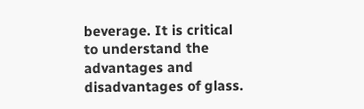beverage. It is critical to understand the advantages and disadvantages of glass.